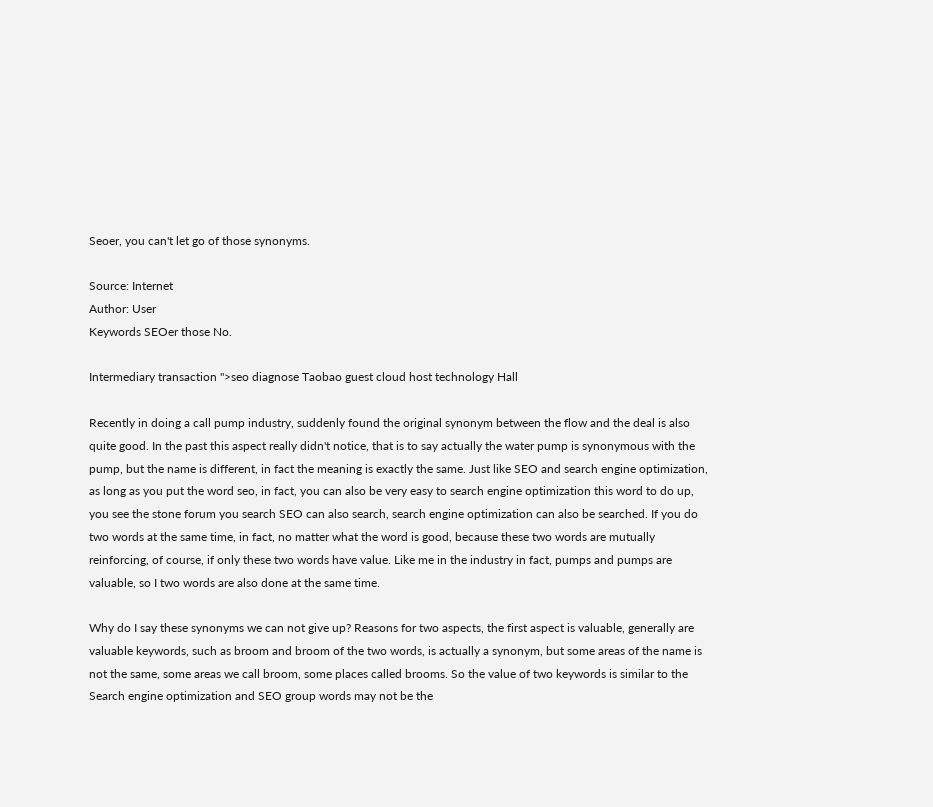Seoer, you can't let go of those synonyms.

Source: Internet
Author: User
Keywords SEOer those No.

Intermediary transaction ">seo diagnose Taobao guest cloud host technology Hall

Recently in doing a call pump industry, suddenly found the original synonym between the flow and the deal is also quite good. In the past this aspect really didn't notice, that is to say actually the water pump is synonymous with the pump, but the name is different, in fact the meaning is exactly the same. Just like SEO and search engine optimization, as long as you put the word seo, in fact, you can also be very easy to search engine optimization this word to do up, you see the stone forum you search SEO can also search, search engine optimization can also be searched. If you do two words at the same time, in fact, no matter what the word is good, because these two words are mutually reinforcing, of course, if only these two words have value. Like me in the industry in fact, pumps and pumps are valuable, so I two words are also done at the same time.

Why do I say these synonyms we can not give up? Reasons for two aspects, the first aspect is valuable, generally are valuable keywords, such as broom and broom of the two words, is actually a synonym, but some areas of the name is not the same, some areas we call broom, some places called brooms. So the value of two keywords is similar to the Search engine optimization and SEO group words may not be the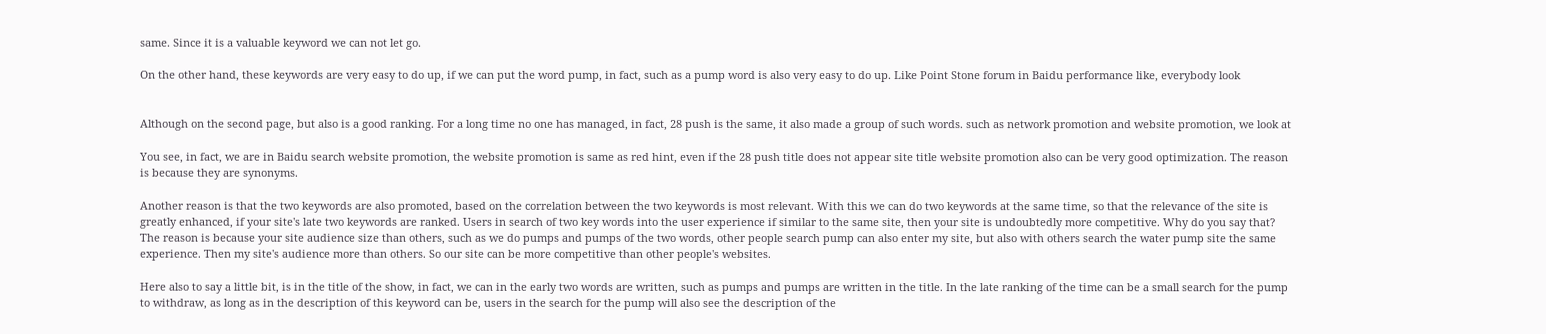same. Since it is a valuable keyword we can not let go.

On the other hand, these keywords are very easy to do up, if we can put the word pump, in fact, such as a pump word is also very easy to do up. Like Point Stone forum in Baidu performance like, everybody look


Although on the second page, but also is a good ranking. For a long time no one has managed, in fact, 28 push is the same, it also made a group of such words. such as network promotion and website promotion, we look at

You see, in fact, we are in Baidu search website promotion, the website promotion is same as red hint, even if the 28 push title does not appear site title website promotion also can be very good optimization. The reason is because they are synonyms.

Another reason is that the two keywords are also promoted, based on the correlation between the two keywords is most relevant. With this we can do two keywords at the same time, so that the relevance of the site is greatly enhanced, if your site's late two keywords are ranked. Users in search of two key words into the user experience if similar to the same site, then your site is undoubtedly more competitive. Why do you say that? The reason is because your site audience size than others, such as we do pumps and pumps of the two words, other people search pump can also enter my site, but also with others search the water pump site the same experience. Then my site's audience more than others. So our site can be more competitive than other people's websites.

Here also to say a little bit, is in the title of the show, in fact, we can in the early two words are written, such as pumps and pumps are written in the title. In the late ranking of the time can be a small search for the pump to withdraw, as long as in the description of this keyword can be, users in the search for the pump will also see the description of the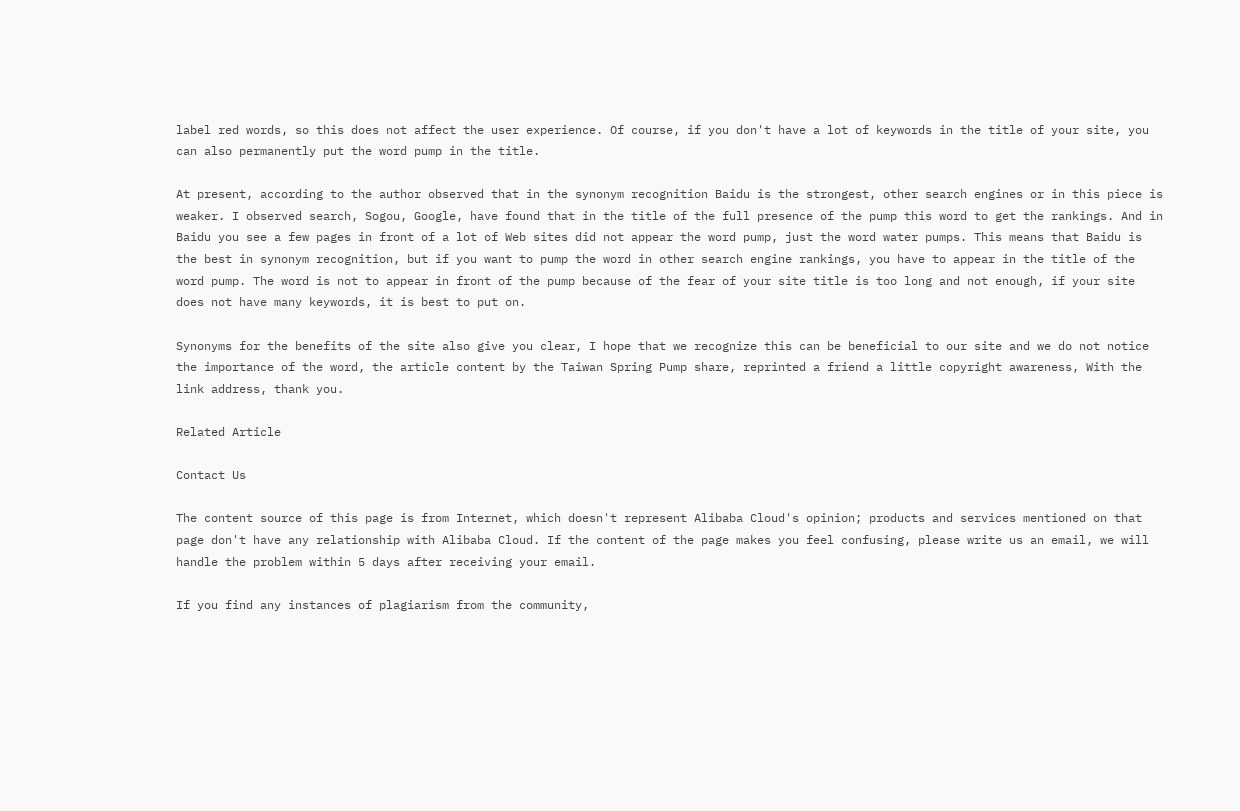label red words, so this does not affect the user experience. Of course, if you don't have a lot of keywords in the title of your site, you can also permanently put the word pump in the title.

At present, according to the author observed that in the synonym recognition Baidu is the strongest, other search engines or in this piece is weaker. I observed search, Sogou, Google, have found that in the title of the full presence of the pump this word to get the rankings. And in Baidu you see a few pages in front of a lot of Web sites did not appear the word pump, just the word water pumps. This means that Baidu is the best in synonym recognition, but if you want to pump the word in other search engine rankings, you have to appear in the title of the word pump. The word is not to appear in front of the pump because of the fear of your site title is too long and not enough, if your site does not have many keywords, it is best to put on.

Synonyms for the benefits of the site also give you clear, I hope that we recognize this can be beneficial to our site and we do not notice the importance of the word, the article content by the Taiwan Spring Pump share, reprinted a friend a little copyright awareness, With the link address, thank you.

Related Article

Contact Us

The content source of this page is from Internet, which doesn't represent Alibaba Cloud's opinion; products and services mentioned on that page don't have any relationship with Alibaba Cloud. If the content of the page makes you feel confusing, please write us an email, we will handle the problem within 5 days after receiving your email.

If you find any instances of plagiarism from the community,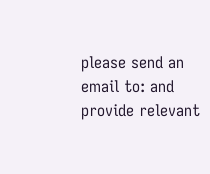please send an email to: and provide relevant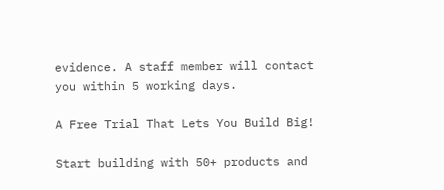evidence. A staff member will contact you within 5 working days.

A Free Trial That Lets You Build Big!

Start building with 50+ products and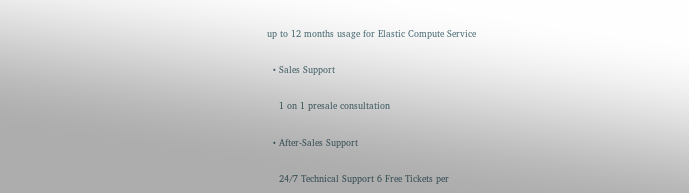up to 12 months usage for Elastic Compute Service

  • Sales Support

    1 on 1 presale consultation

  • After-Sales Support

    24/7 Technical Support 6 Free Tickets per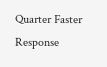Quarter Faster Response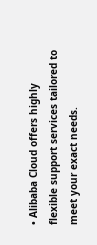• Alibaba Cloud offers highly flexible support services tailored to meet your exact needs.